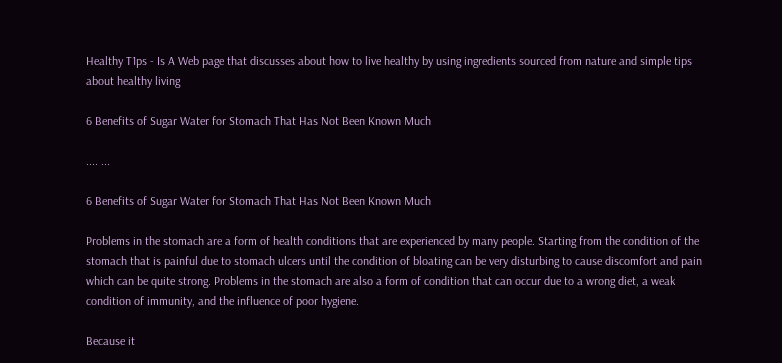Healthy T1ps - Is A Web page that discusses about how to live healthy by using ingredients sourced from nature and simple tips about healthy living

6 Benefits of Sugar Water for Stomach That Has Not Been Known Much

.... ...

6 Benefits of Sugar Water for Stomach That Has Not Been Known Much

Problems in the stomach are a form of health conditions that are experienced by many people. Starting from the condition of the stomach that is painful due to stomach ulcers until the condition of bloating can be very disturbing to cause discomfort and pain which can be quite strong. Problems in the stomach are also a form of condition that can occur due to a wrong diet, a weak condition of immunity, and the influence of poor hygiene.

Because it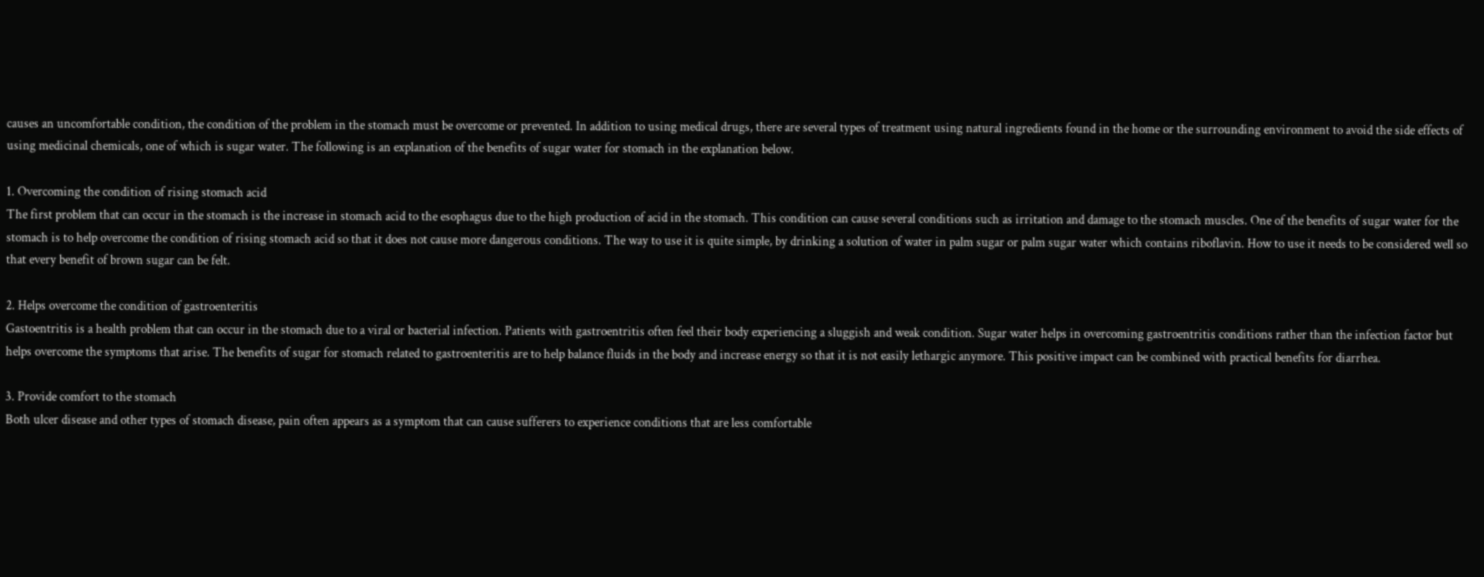causes an uncomfortable condition, the condition of the problem in the stomach must be overcome or prevented. In addition to using medical drugs, there are several types of treatment using natural ingredients found in the home or the surrounding environment to avoid the side effects of using medicinal chemicals, one of which is sugar water. The following is an explanation of the benefits of sugar water for stomach in the explanation below.

1. Overcoming the condition of rising stomach acid
The first problem that can occur in the stomach is the increase in stomach acid to the esophagus due to the high production of acid in the stomach. This condition can cause several conditions such as irritation and damage to the stomach muscles. One of the benefits of sugar water for the stomach is to help overcome the condition of rising stomach acid so that it does not cause more dangerous conditions. The way to use it is quite simple, by drinking a solution of water in palm sugar or palm sugar water which contains riboflavin. How to use it needs to be considered well so that every benefit of brown sugar can be felt.

2. Helps overcome the condition of gastroenteritis
Gastoentritis is a health problem that can occur in the stomach due to a viral or bacterial infection. Patients with gastroentritis often feel their body experiencing a sluggish and weak condition. Sugar water helps in overcoming gastroentritis conditions rather than the infection factor but helps overcome the symptoms that arise. The benefits of sugar for stomach related to gastroenteritis are to help balance fluids in the body and increase energy so that it is not easily lethargic anymore. This positive impact can be combined with practical benefits for diarrhea.

3. Provide comfort to the stomach
Both ulcer disease and other types of stomach disease, pain often appears as a symptom that can cause sufferers to experience conditions that are less comfortable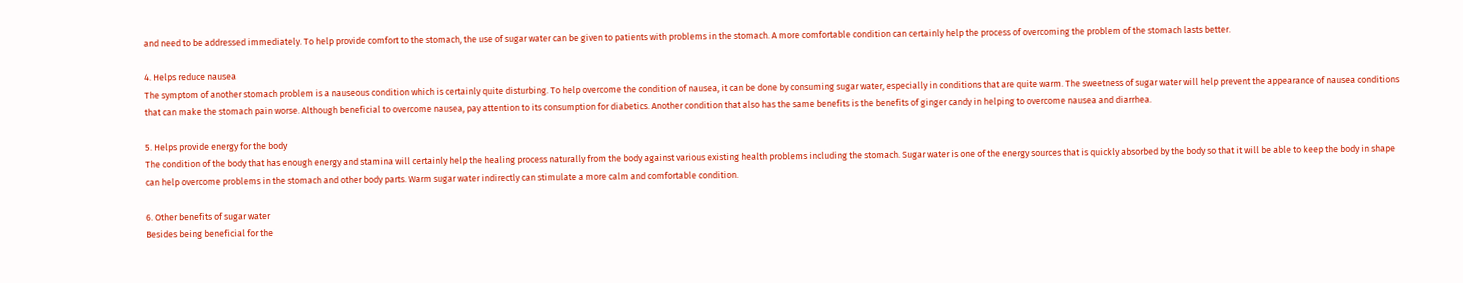and need to be addressed immediately. To help provide comfort to the stomach, the use of sugar water can be given to patients with problems in the stomach. A more comfortable condition can certainly help the process of overcoming the problem of the stomach lasts better.

4. Helps reduce nausea
The symptom of another stomach problem is a nauseous condition which is certainly quite disturbing. To help overcome the condition of nausea, it can be done by consuming sugar water, especially in conditions that are quite warm. The sweetness of sugar water will help prevent the appearance of nausea conditions that can make the stomach pain worse. Although beneficial to overcome nausea, pay attention to its consumption for diabetics. Another condition that also has the same benefits is the benefits of ginger candy in helping to overcome nausea and diarrhea.

5. Helps provide energy for the body
The condition of the body that has enough energy and stamina will certainly help the healing process naturally from the body against various existing health problems including the stomach. Sugar water is one of the energy sources that is quickly absorbed by the body so that it will be able to keep the body in shape can help overcome problems in the stomach and other body parts. Warm sugar water indirectly can stimulate a more calm and comfortable condition.

6. Other benefits of sugar water
Besides being beneficial for the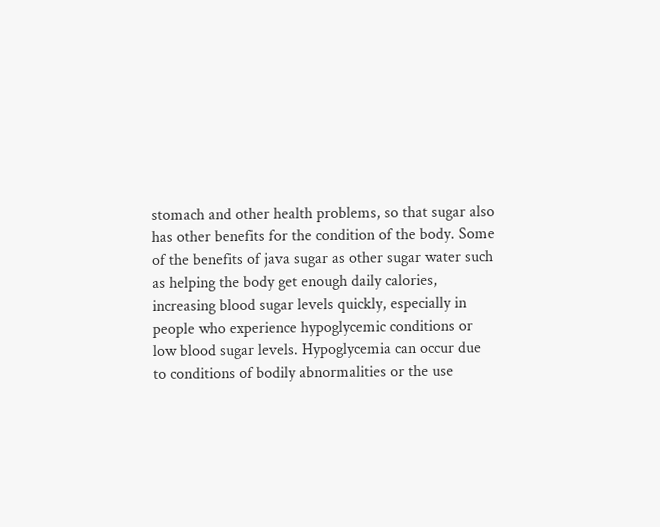stomach and other health problems, so that sugar also has other benefits for the condition of the body. Some of the benefits of java sugar as other sugar water such as helping the body get enough daily calories, increasing blood sugar levels quickly, especially in people who experience hypoglycemic conditions or low blood sugar levels. Hypoglycemia can occur due to conditions of bodily abnormalities or the use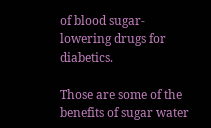of blood sugar-lowering drugs for diabetics.

Those are some of the benefits of sugar water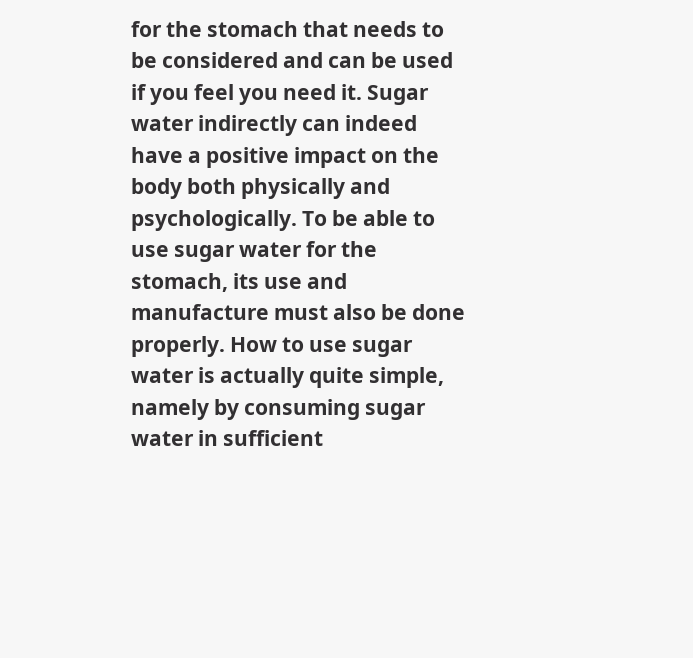for the stomach that needs to be considered and can be used if you feel you need it. Sugar water indirectly can indeed have a positive impact on the body both physically and psychologically. To be able to use sugar water for the stomach, its use and manufacture must also be done properly. How to use sugar water is actually quite simple, namely by consuming sugar water in sufficient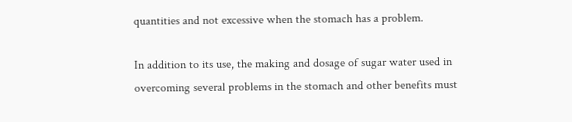quantities and not excessive when the stomach has a problem.

In addition to its use, the making and dosage of sugar water used in overcoming several problems in the stomach and other benefits must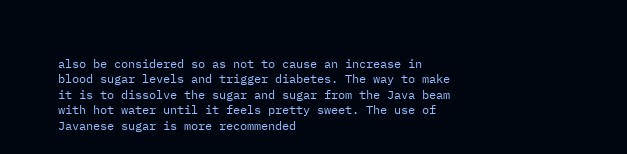also be considered so as not to cause an increase in blood sugar levels and trigger diabetes. The way to make it is to dissolve the sugar and sugar from the Java beam with hot water until it feels pretty sweet. The use of Javanese sugar is more recommended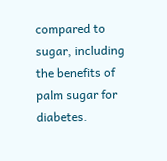compared to sugar, including the benefits of palm sugar for diabetes.